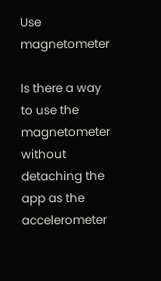Use magnetometer

Is there a way to use the magnetometer without detaching the app as the accelerometer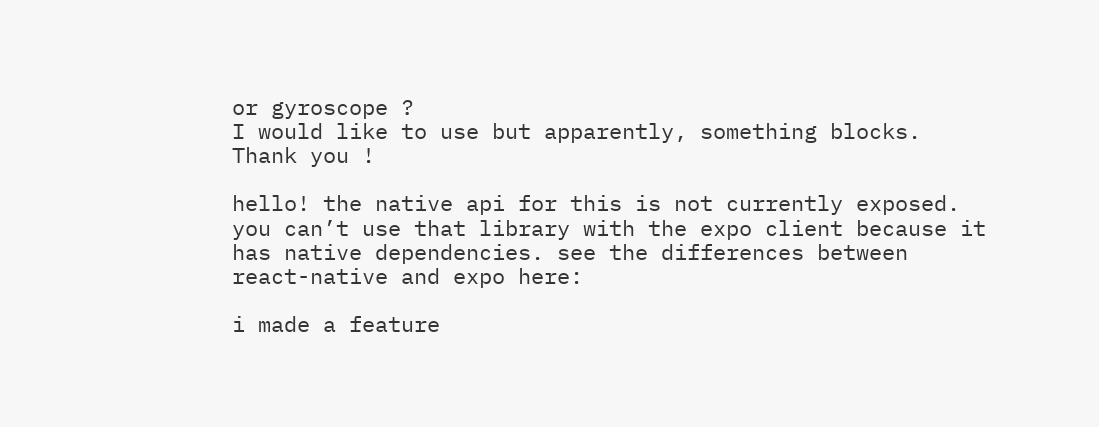or gyroscope ?
I would like to use but apparently, something blocks.
Thank you !

hello! the native api for this is not currently exposed. you can’t use that library with the expo client because it has native dependencies. see the differences between react-native and expo here:

i made a feature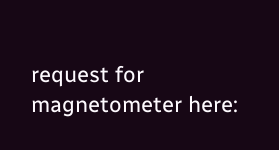request for magnetometer here: